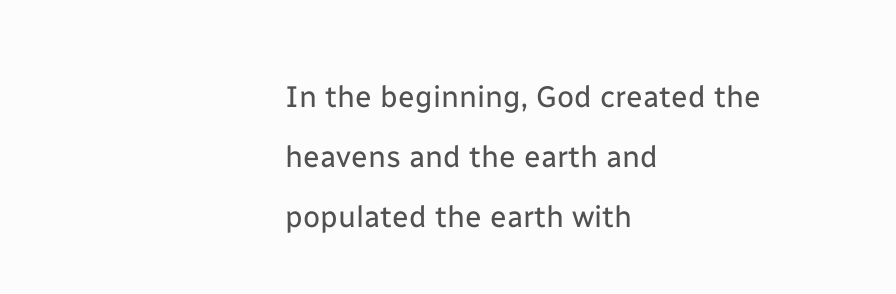In the beginning, God created the heavens and the earth and populated the earth with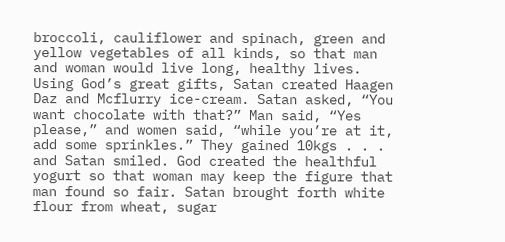broccoli, cauliflower and spinach, green and yellow vegetables of all kinds, so that man and woman would live long, healthy lives. Using God’s great gifts, Satan created Haagen Daz and Mcflurry ice-cream. Satan asked, “You want chocolate with that?” Man said, “Yes please,” and women said, “while you’re at it, add some sprinkles.” They gained 10kgs . . . and Satan smiled. God created the healthful yogurt so that woman may keep the figure that man found so fair. Satan brought forth white flour from wheat, sugar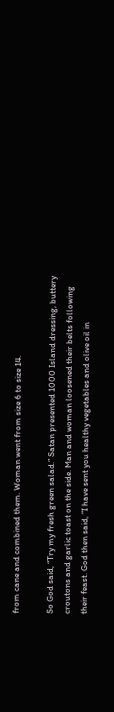from cane and combined them. Woman went from size 6 to size 14.

So God said, “Try my fresh green salad.” Satan presented 1000 Island dressing, buttery croutons and garlic toast on the side. Man and woman loosened their belts following their feast. God then said, ”I have sent you healthy vegetables and olive oil in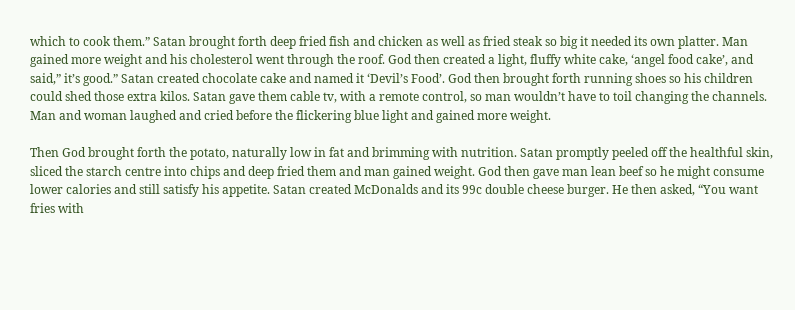which to cook them.” Satan brought forth deep fried fish and chicken as well as fried steak so big it needed its own platter. Man gained more weight and his cholesterol went through the roof. God then created a light, fluffy white cake, ‘angel food cake’, and said,” it’s good.” Satan created chocolate cake and named it ‘Devil’s Food’. God then brought forth running shoes so his children could shed those extra kilos. Satan gave them cable tv, with a remote control, so man wouldn’t have to toil changing the channels. Man and woman laughed and cried before the flickering blue light and gained more weight.

Then God brought forth the potato, naturally low in fat and brimming with nutrition. Satan promptly peeled off the healthful skin, sliced the starch centre into chips and deep fried them and man gained weight. God then gave man lean beef so he might consume lower calories and still satisfy his appetite. Satan created McDonalds and its 99c double cheese burger. He then asked, “You want fries with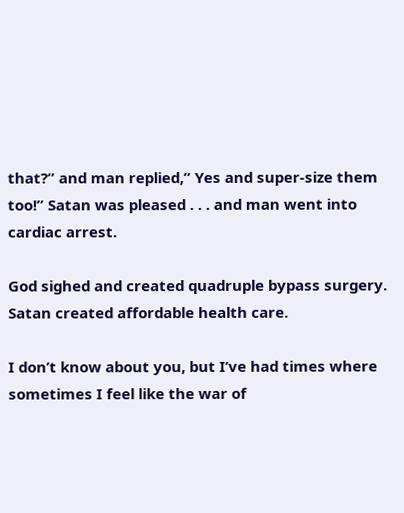that?” and man replied,” Yes and super-size them too!” Satan was pleased . . . and man went into cardiac arrest.

God sighed and created quadruple bypass surgery. Satan created affordable health care.

I don’t know about you, but I’ve had times where sometimes I feel like the war of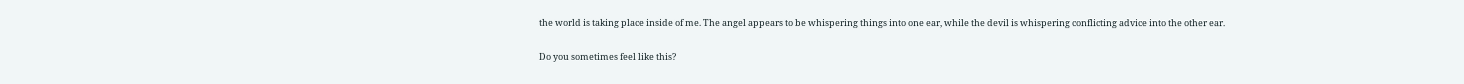the world is taking place inside of me. The angel appears to be whispering things into one ear, while the devil is whispering conflicting advice into the other ear.

Do you sometimes feel like this?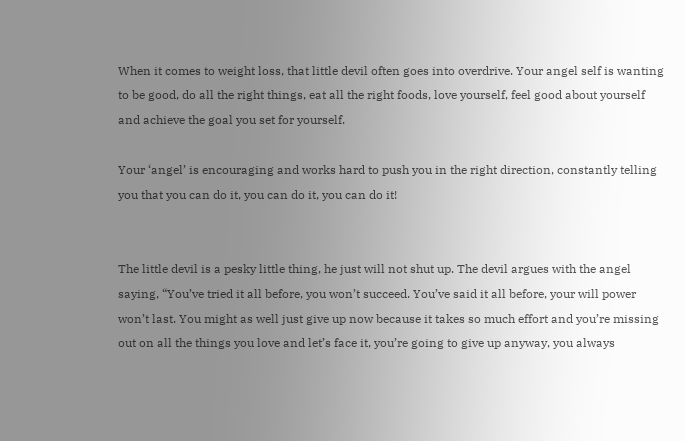When it comes to weight loss, that little devil often goes into overdrive. Your angel self is wanting to be good, do all the right things, eat all the right foods, love yourself, feel good about yourself and achieve the goal you set for yourself.

Your ‘angel’ is encouraging and works hard to push you in the right direction, constantly telling you that you can do it, you can do it, you can do it!


The little devil is a pesky little thing, he just will not shut up. The devil argues with the angel saying, “You’ve tried it all before, you won’t succeed. You’ve said it all before, your will power won’t last. You might as well just give up now because it takes so much effort and you’re missing out on all the things you love and let’s face it, you’re going to give up anyway, you always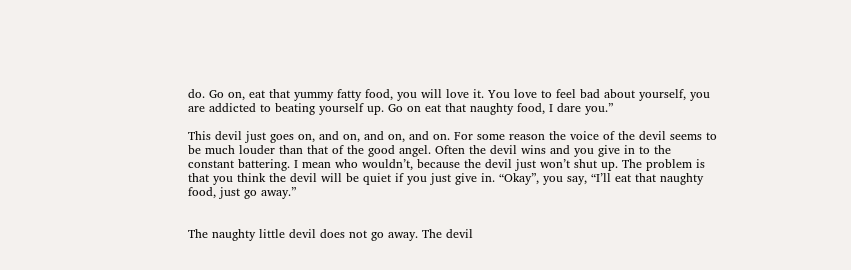do. Go on, eat that yummy fatty food, you will love it. You love to feel bad about yourself, you are addicted to beating yourself up. Go on eat that naughty food, I dare you.”

This devil just goes on, and on, and on, and on. For some reason the voice of the devil seems to be much louder than that of the good angel. Often the devil wins and you give in to the constant battering. I mean who wouldn’t, because the devil just won’t shut up. The problem is that you think the devil will be quiet if you just give in. “Okay”, you say, “I’ll eat that naughty food, just go away.”


The naughty little devil does not go away. The devil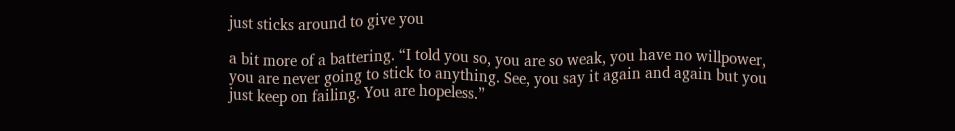just sticks around to give you

a bit more of a battering. “I told you so, you are so weak, you have no willpower, you are never going to stick to anything. See, you say it again and again but you just keep on failing. You are hopeless.”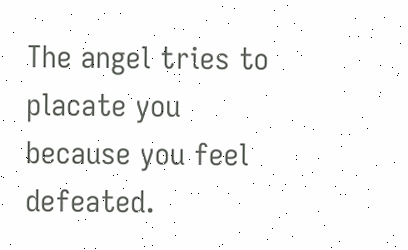The angel tries to placate you because you feel defeated.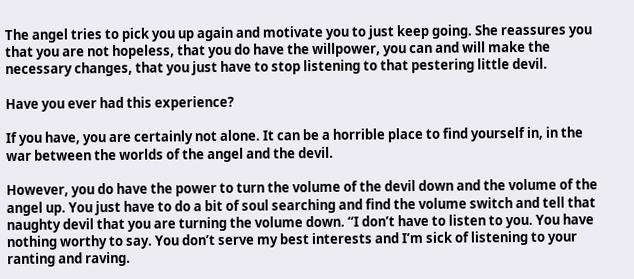The angel tries to pick you up again and motivate you to just keep going. She reassures you that you are not hopeless, that you do have the willpower, you can and will make the necessary changes, that you just have to stop listening to that pestering little devil.

Have you ever had this experience?

If you have, you are certainly not alone. It can be a horrible place to find yourself in, in the war between the worlds of the angel and the devil.

However, you do have the power to turn the volume of the devil down and the volume of the angel up. You just have to do a bit of soul searching and find the volume switch and tell that naughty devil that you are turning the volume down. “I don’t have to listen to you. You have nothing worthy to say. You don’t serve my best interests and I’m sick of listening to your ranting and raving.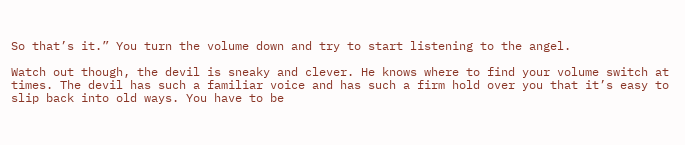So that’s it.” You turn the volume down and try to start listening to the angel.

Watch out though, the devil is sneaky and clever. He knows where to find your volume switch at times. The devil has such a familiar voice and has such a firm hold over you that it’s easy to slip back into old ways. You have to be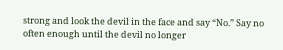strong and look the devil in the face and say “No.” Say no often enough until the devil no longer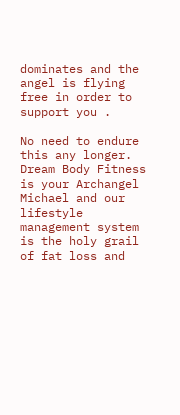dominates and the angel is flying free in order to support you .

No need to endure this any longer. Dream Body Fitness is your Archangel Michael and our lifestyle management system is the holy grail of fat loss and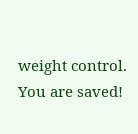weight control. You are saved!